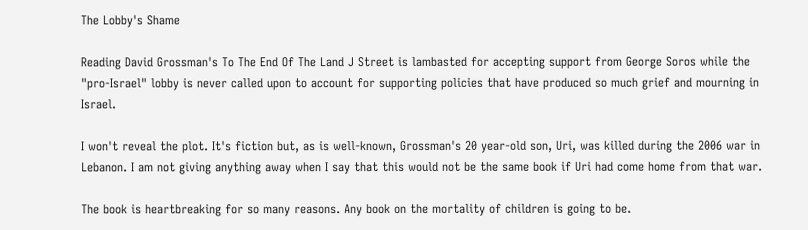The Lobby's Shame

Reading David Grossman's To The End Of The Land J Street is lambasted for accepting support from George Soros while the "pro-Israel" lobby is never called upon to account for supporting policies that have produced so much grief and mourning in Israel.

I won't reveal the plot. It's fiction but, as is well-known, Grossman's 20 year-old son, Uri, was killed during the 2006 war in Lebanon. I am not giving anything away when I say that this would not be the same book if Uri had come home from that war.

The book is heartbreaking for so many reasons. Any book on the mortality of children is going to be.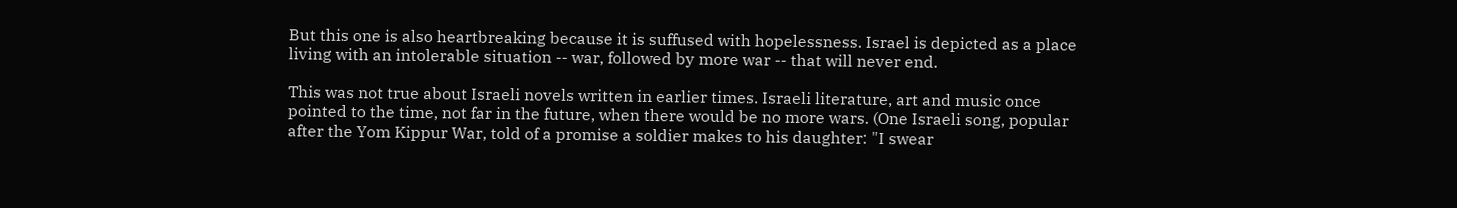But this one is also heartbreaking because it is suffused with hopelessness. Israel is depicted as a place living with an intolerable situation -- war, followed by more war -- that will never end.

This was not true about Israeli novels written in earlier times. Israeli literature, art and music once pointed to the time, not far in the future, when there would be no more wars. (One Israeli song, popular after the Yom Kippur War, told of a promise a soldier makes to his daughter: "I swear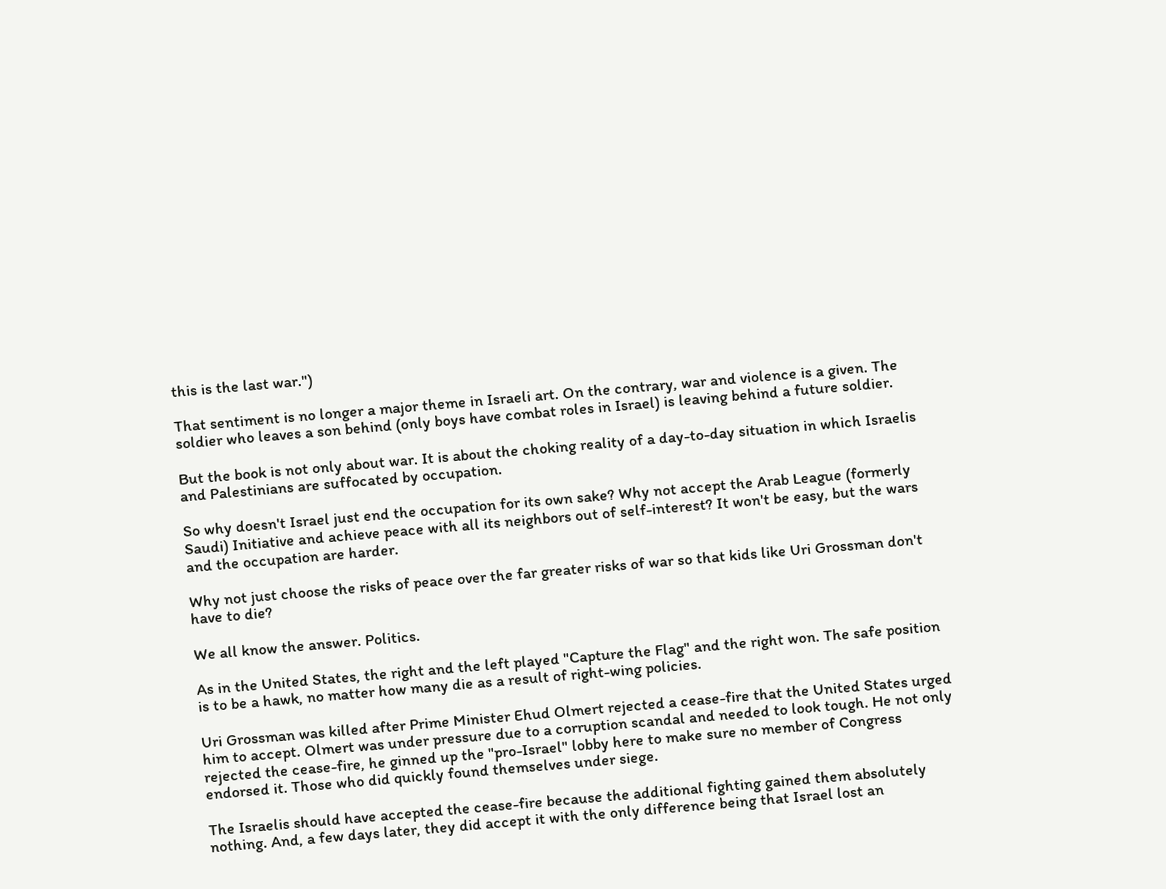this is the last war.")

That sentiment is no longer a major theme in Israeli art. On the contrary, war and violence is a given. The soldier who leaves a son behind (only boys have combat roles in Israel) is leaving behind a future soldier.

But the book is not only about war. It is about the choking reality of a day-to-day situation in which Israelis and Palestinians are suffocated by occupation.

So why doesn't Israel just end the occupation for its own sake? Why not accept the Arab League (formerly Saudi) Initiative and achieve peace with all its neighbors out of self-interest? It won't be easy, but the wars and the occupation are harder.

Why not just choose the risks of peace over the far greater risks of war so that kids like Uri Grossman don't have to die?

We all know the answer. Politics.

As in the United States, the right and the left played "Capture the Flag" and the right won. The safe position is to be a hawk, no matter how many die as a result of right-wing policies.

Uri Grossman was killed after Prime Minister Ehud Olmert rejected a cease-fire that the United States urged him to accept. Olmert was under pressure due to a corruption scandal and needed to look tough. He not only rejected the cease-fire, he ginned up the "pro-Israel" lobby here to make sure no member of Congress endorsed it. Those who did quickly found themselves under siege.

The Israelis should have accepted the cease-fire because the additional fighting gained them absolutely nothing. And, a few days later, they did accept it with the only difference being that Israel lost an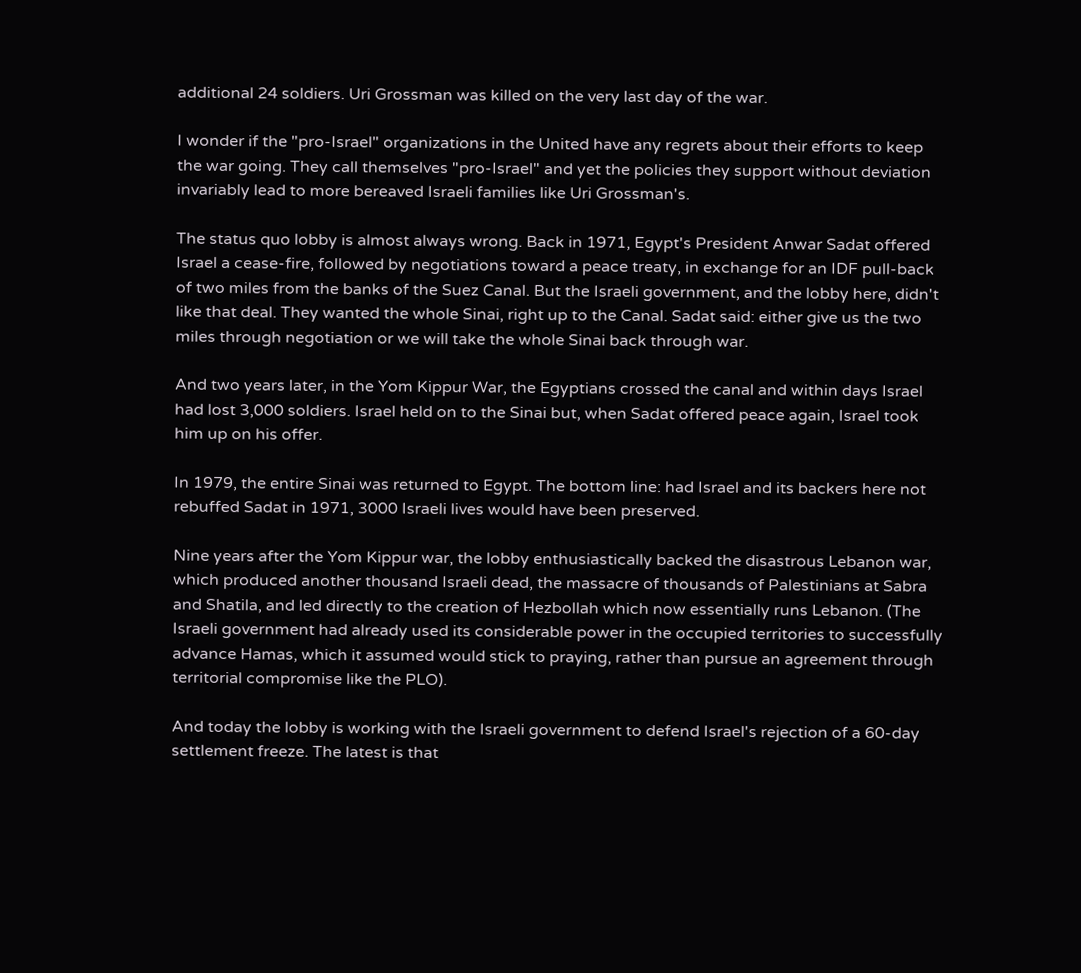additional 24 soldiers. Uri Grossman was killed on the very last day of the war.

I wonder if the "pro-Israel" organizations in the United have any regrets about their efforts to keep the war going. They call themselves "pro-Israel" and yet the policies they support without deviation invariably lead to more bereaved Israeli families like Uri Grossman's.

The status quo lobby is almost always wrong. Back in 1971, Egypt's President Anwar Sadat offered Israel a cease-fire, followed by negotiations toward a peace treaty, in exchange for an IDF pull-back of two miles from the banks of the Suez Canal. But the Israeli government, and the lobby here, didn't like that deal. They wanted the whole Sinai, right up to the Canal. Sadat said: either give us the two miles through negotiation or we will take the whole Sinai back through war.

And two years later, in the Yom Kippur War, the Egyptians crossed the canal and within days Israel had lost 3,000 soldiers. Israel held on to the Sinai but, when Sadat offered peace again, Israel took him up on his offer.

In 1979, the entire Sinai was returned to Egypt. The bottom line: had Israel and its backers here not rebuffed Sadat in 1971, 3000 Israeli lives would have been preserved.

Nine years after the Yom Kippur war, the lobby enthusiastically backed the disastrous Lebanon war, which produced another thousand Israeli dead, the massacre of thousands of Palestinians at Sabra and Shatila, and led directly to the creation of Hezbollah which now essentially runs Lebanon. (The Israeli government had already used its considerable power in the occupied territories to successfully advance Hamas, which it assumed would stick to praying, rather than pursue an agreement through territorial compromise like the PLO).

And today the lobby is working with the Israeli government to defend Israel's rejection of a 60-day settlement freeze. The latest is that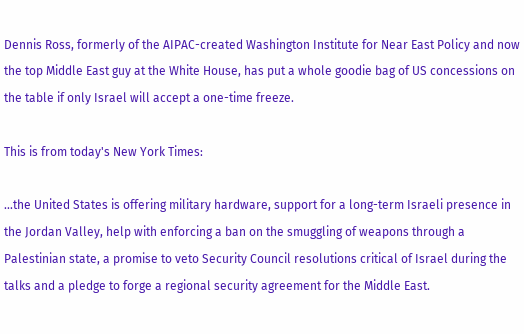Dennis Ross, formerly of the AIPAC-created Washington Institute for Near East Policy and now the top Middle East guy at the White House, has put a whole goodie bag of US concessions on the table if only Israel will accept a one-time freeze.

This is from today's New York Times:

...the United States is offering military hardware, support for a long-term Israeli presence in the Jordan Valley, help with enforcing a ban on the smuggling of weapons through a Palestinian state, a promise to veto Security Council resolutions critical of Israel during the talks and a pledge to forge a regional security agreement for the Middle East.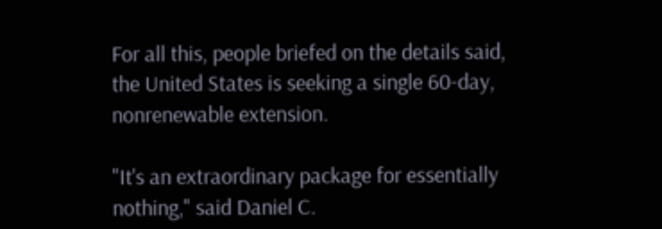For all this, people briefed on the details said, the United States is seeking a single 60-day, nonrenewable extension.

"It's an extraordinary package for essentially nothing," said Daniel C.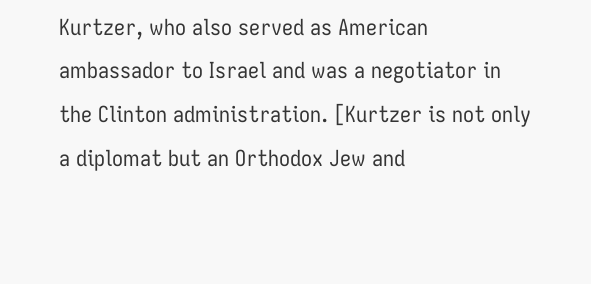Kurtzer, who also served as American ambassador to Israel and was a negotiator in the Clinton administration. [Kurtzer is not only a diplomat but an Orthodox Jew and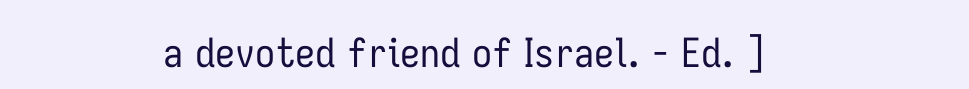a devoted friend of Israel. - Ed. ]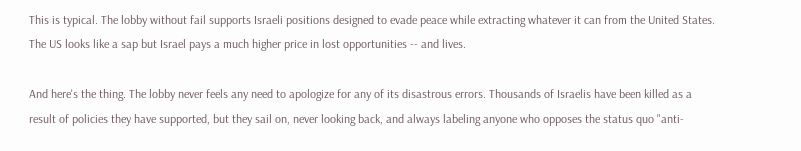This is typical. The lobby without fail supports Israeli positions designed to evade peace while extracting whatever it can from the United States. The US looks like a sap but Israel pays a much higher price in lost opportunities -- and lives.

And here's the thing. The lobby never feels any need to apologize for any of its disastrous errors. Thousands of Israelis have been killed as a result of policies they have supported, but they sail on, never looking back, and always labeling anyone who opposes the status quo "anti-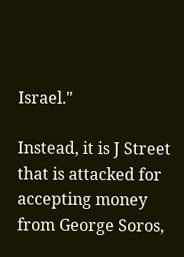Israel."

Instead, it is J Street that is attacked for accepting money from George Soros,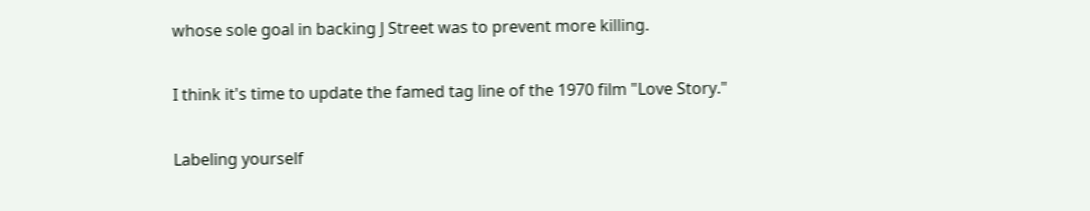whose sole goal in backing J Street was to prevent more killing.

I think it's time to update the famed tag line of the 1970 film "Love Story."

Labeling yourself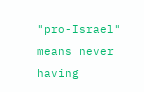"pro-Israel" means never having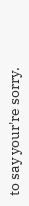to say your're sorry.